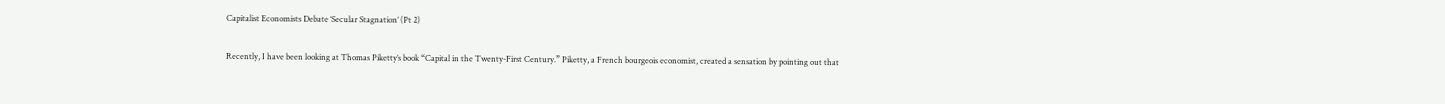Capitalist Economists Debate ‘Secular Stagnation’ (Pt 2)

Recently, I have been looking at Thomas Piketty’s book “Capital in the Twenty-First Century.” Piketty, a French bourgeois economist, created a sensation by pointing out that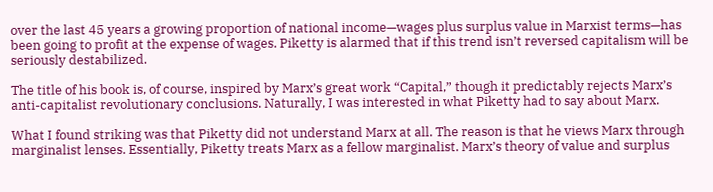over the last 45 years a growing proportion of national income—wages plus surplus value in Marxist terms—has been going to profit at the expense of wages. Piketty is alarmed that if this trend isn’t reversed capitalism will be seriously destabilized.

The title of his book is, of course, inspired by Marx’s great work “Capital,” though it predictably rejects Marx’s anti-capitalist revolutionary conclusions. Naturally, I was interested in what Piketty had to say about Marx.

What I found striking was that Piketty did not understand Marx at all. The reason is that he views Marx through marginalist lenses. Essentially, Piketty treats Marx as a fellow marginalist. Marx’s theory of value and surplus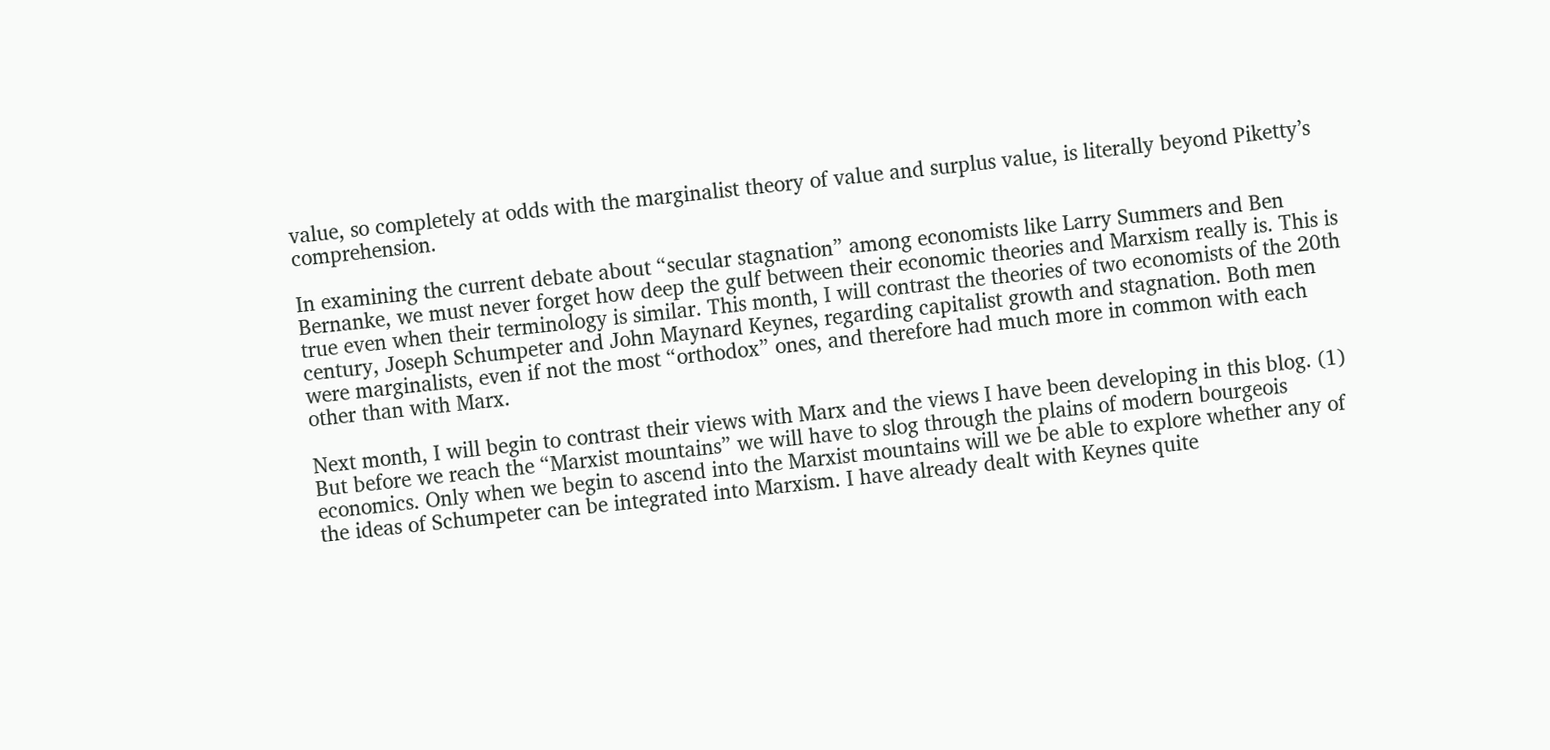value, so completely at odds with the marginalist theory of value and surplus value, is literally beyond Piketty’s comprehension.

In examining the current debate about “secular stagnation” among economists like Larry Summers and Ben Bernanke, we must never forget how deep the gulf between their economic theories and Marxism really is. This is true even when their terminology is similar. This month, I will contrast the theories of two economists of the 20th century, Joseph Schumpeter and John Maynard Keynes, regarding capitalist growth and stagnation. Both men were marginalists, even if not the most “orthodox” ones, and therefore had much more in common with each other than with Marx.

Next month, I will begin to contrast their views with Marx and the views I have been developing in this blog. (1) But before we reach the “Marxist mountains” we will have to slog through the plains of modern bourgeois economics. Only when we begin to ascend into the Marxist mountains will we be able to explore whether any of the ideas of Schumpeter can be integrated into Marxism. I have already dealt with Keynes quite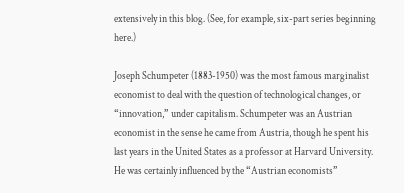extensively in this blog. (See, for example, six-part series beginning here.)

Joseph Schumpeter (1883-1950) was the most famous marginalist economist to deal with the question of technological changes, or “innovation,” under capitalism. Schumpeter was an Austrian economist in the sense he came from Austria, though he spent his last years in the United States as a professor at Harvard University. He was certainly influenced by the “Austrian economists”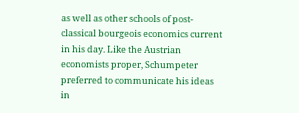as well as other schools of post-classical bourgeois economics current in his day. Like the Austrian economists proper, Schumpeter preferred to communicate his ideas in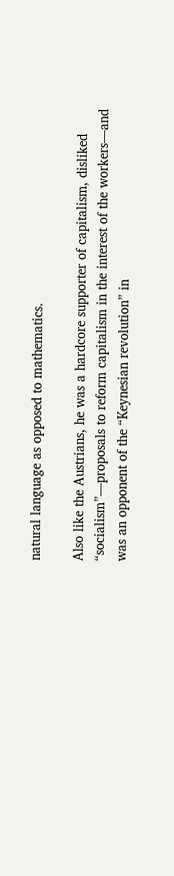natural language as opposed to mathematics.

Also like the Austrians, he was a hardcore supporter of capitalism, disliked “socialism”—proposals to reform capitalism in the interest of the workers—and was an opponent of the “Keynesian revolution” in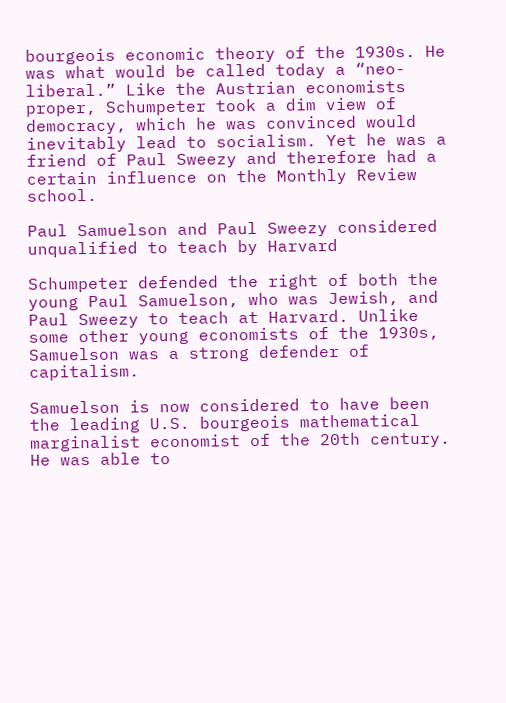bourgeois economic theory of the 1930s. He was what would be called today a “neo-liberal.” Like the Austrian economists proper, Schumpeter took a dim view of democracy, which he was convinced would inevitably lead to socialism. Yet he was a friend of Paul Sweezy and therefore had a certain influence on the Monthly Review school.

Paul Samuelson and Paul Sweezy considered unqualified to teach by Harvard

Schumpeter defended the right of both the young Paul Samuelson, who was Jewish, and Paul Sweezy to teach at Harvard. Unlike some other young economists of the 1930s, Samuelson was a strong defender of capitalism.

Samuelson is now considered to have been the leading U.S. bourgeois mathematical marginalist economist of the 20th century. He was able to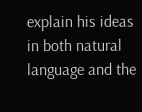explain his ideas in both natural language and the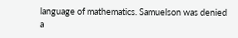language of mathematics. Samuelson was denied a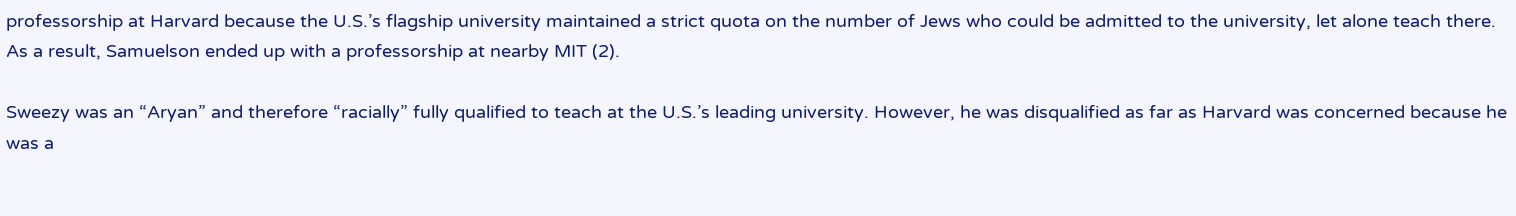professorship at Harvard because the U.S.’s flagship university maintained a strict quota on the number of Jews who could be admitted to the university, let alone teach there. As a result, Samuelson ended up with a professorship at nearby MIT (2).

Sweezy was an “Aryan” and therefore “racially” fully qualified to teach at the U.S.’s leading university. However, he was disqualified as far as Harvard was concerned because he was a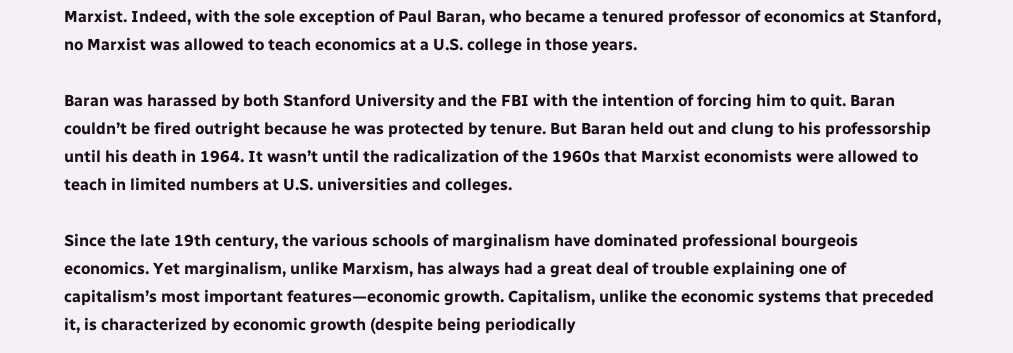Marxist. Indeed, with the sole exception of Paul Baran, who became a tenured professor of economics at Stanford, no Marxist was allowed to teach economics at a U.S. college in those years.

Baran was harassed by both Stanford University and the FBI with the intention of forcing him to quit. Baran couldn’t be fired outright because he was protected by tenure. But Baran held out and clung to his professorship until his death in 1964. It wasn’t until the radicalization of the 1960s that Marxist economists were allowed to teach in limited numbers at U.S. universities and colleges.

Since the late 19th century, the various schools of marginalism have dominated professional bourgeois economics. Yet marginalism, unlike Marxism, has always had a great deal of trouble explaining one of capitalism’s most important features—economic growth. Capitalism, unlike the economic systems that preceded it, is characterized by economic growth (despite being periodically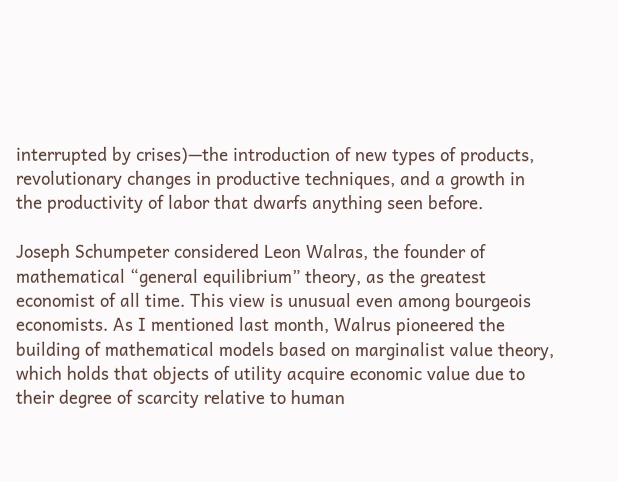interrupted by crises)—the introduction of new types of products, revolutionary changes in productive techniques, and a growth in the productivity of labor that dwarfs anything seen before.

Joseph Schumpeter considered Leon Walras, the founder of mathematical “general equilibrium” theory, as the greatest economist of all time. This view is unusual even among bourgeois economists. As I mentioned last month, Walrus pioneered the building of mathematical models based on marginalist value theory, which holds that objects of utility acquire economic value due to their degree of scarcity relative to human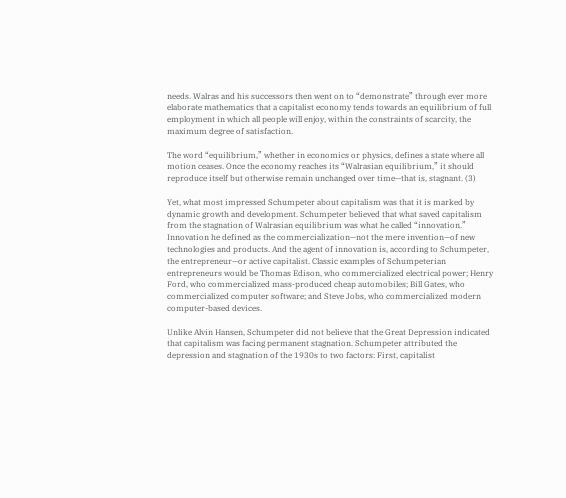needs. Walras and his successors then went on to “demonstrate” through ever more elaborate mathematics that a capitalist economy tends towards an equilibrium of full employment in which all people will enjoy, within the constraints of scarcity, the maximum degree of satisfaction.

The word “equilibrium,” whether in economics or physics, defines a state where all motion ceases. Once the economy reaches its “Walrasian equilibrium,” it should reproduce itself but otherwise remain unchanged over time—that is, stagnant. (3)

Yet, what most impressed Schumpeter about capitalism was that it is marked by dynamic growth and development. Schumpeter believed that what saved capitalism from the stagnation of Walrasian equilibrium was what he called “innovation.” Innovation he defined as the commercialization—not the mere invention—of new technologies and products. And the agent of innovation is, according to Schumpeter, the entrepreneur—or active capitalist. Classic examples of Schumpeterian entrepreneurs would be Thomas Edison, who commercialized electrical power; Henry Ford, who commercialized mass-produced cheap automobiles; Bill Gates, who commercialized computer software; and Steve Jobs, who commercialized modern computer-based devices.

Unlike Alvin Hansen, Schumpeter did not believe that the Great Depression indicated that capitalism was facing permanent stagnation. Schumpeter attributed the depression and stagnation of the 1930s to two factors: First, capitalist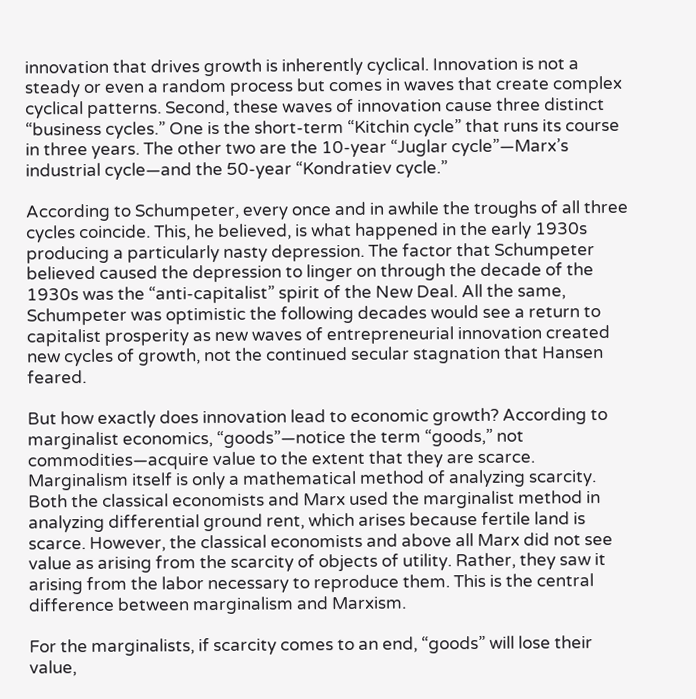innovation that drives growth is inherently cyclical. Innovation is not a steady or even a random process but comes in waves that create complex cyclical patterns. Second, these waves of innovation cause three distinct “business cycles.” One is the short-term “Kitchin cycle” that runs its course in three years. The other two are the 10-year “Juglar cycle”—Marx’s industrial cycle—and the 50-year “Kondratiev cycle.”

According to Schumpeter, every once and in awhile the troughs of all three cycles coincide. This, he believed, is what happened in the early 1930s producing a particularly nasty depression. The factor that Schumpeter believed caused the depression to linger on through the decade of the 1930s was the “anti-capitalist” spirit of the New Deal. All the same, Schumpeter was optimistic the following decades would see a return to capitalist prosperity as new waves of entrepreneurial innovation created new cycles of growth, not the continued secular stagnation that Hansen feared.

But how exactly does innovation lead to economic growth? According to marginalist economics, “goods”—notice the term “goods,” not commodities—acquire value to the extent that they are scarce. Marginalism itself is only a mathematical method of analyzing scarcity. Both the classical economists and Marx used the marginalist method in analyzing differential ground rent, which arises because fertile land is scarce. However, the classical economists and above all Marx did not see value as arising from the scarcity of objects of utility. Rather, they saw it arising from the labor necessary to reproduce them. This is the central difference between marginalism and Marxism.

For the marginalists, if scarcity comes to an end, “goods” will lose their value,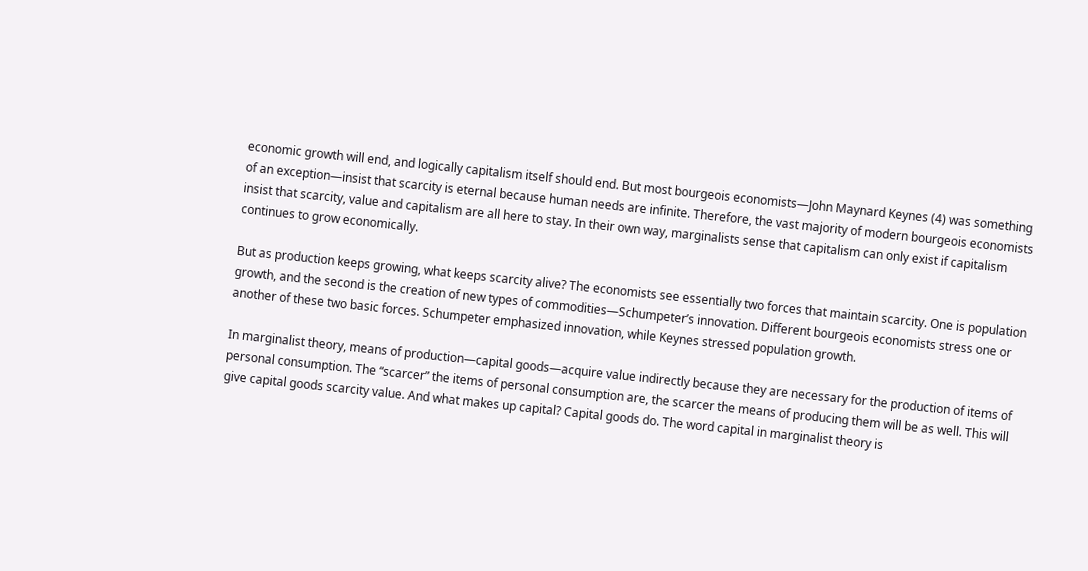economic growth will end, and logically capitalism itself should end. But most bourgeois economists—John Maynard Keynes (4) was something of an exception—insist that scarcity is eternal because human needs are infinite. Therefore, the vast majority of modern bourgeois economists insist that scarcity, value and capitalism are all here to stay. In their own way, marginalists sense that capitalism can only exist if capitalism continues to grow economically.

But as production keeps growing, what keeps scarcity alive? The economists see essentially two forces that maintain scarcity. One is population growth, and the second is the creation of new types of commodities—Schumpeter’s innovation. Different bourgeois economists stress one or another of these two basic forces. Schumpeter emphasized innovation, while Keynes stressed population growth.

In marginalist theory, means of production—capital goods—acquire value indirectly because they are necessary for the production of items of personal consumption. The “scarcer” the items of personal consumption are, the scarcer the means of producing them will be as well. This will give capital goods scarcity value. And what makes up capital? Capital goods do. The word capital in marginalist theory is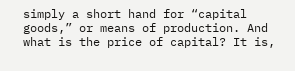simply a short hand for “capital goods,” or means of production. And what is the price of capital? It is,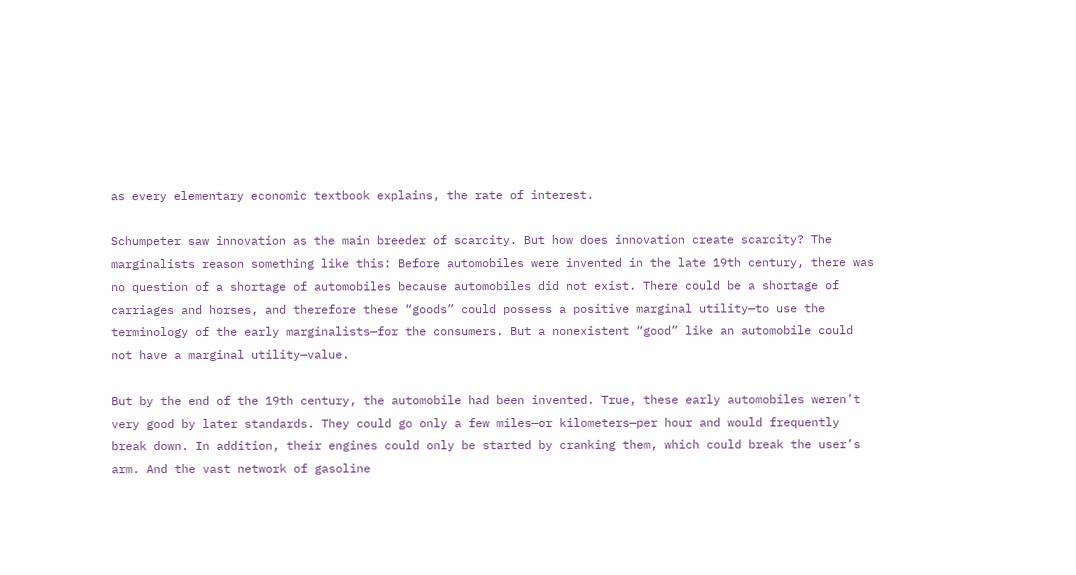as every elementary economic textbook explains, the rate of interest.

Schumpeter saw innovation as the main breeder of scarcity. But how does innovation create scarcity? The marginalists reason something like this: Before automobiles were invented in the late 19th century, there was no question of a shortage of automobiles because automobiles did not exist. There could be a shortage of carriages and horses, and therefore these “goods” could possess a positive marginal utility—to use the terminology of the early marginalists—for the consumers. But a nonexistent “good” like an automobile could not have a marginal utility—value.

But by the end of the 19th century, the automobile had been invented. True, these early automobiles weren’t very good by later standards. They could go only a few miles—or kilometers—per hour and would frequently break down. In addition, their engines could only be started by cranking them, which could break the user’s arm. And the vast network of gasoline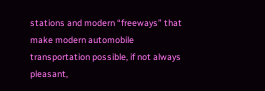stations and modern “freeways” that make modern automobile transportation possible, if not always pleasant,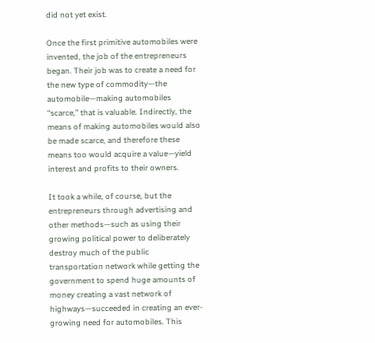did not yet exist.

Once the first primitive automobiles were invented, the job of the entrepreneurs began. Their job was to create a need for the new type of commodity—the automobile—making automobiles “scarce,” that is valuable. Indirectly, the means of making automobiles would also be made scarce, and therefore these means too would acquire a value—yield interest and profits to their owners.

It took a while, of course, but the entrepreneurs through advertising and other methods—such as using their growing political power to deliberately destroy much of the public transportation network while getting the government to spend huge amounts of money creating a vast network of highways—succeeded in creating an ever-growing need for automobiles. This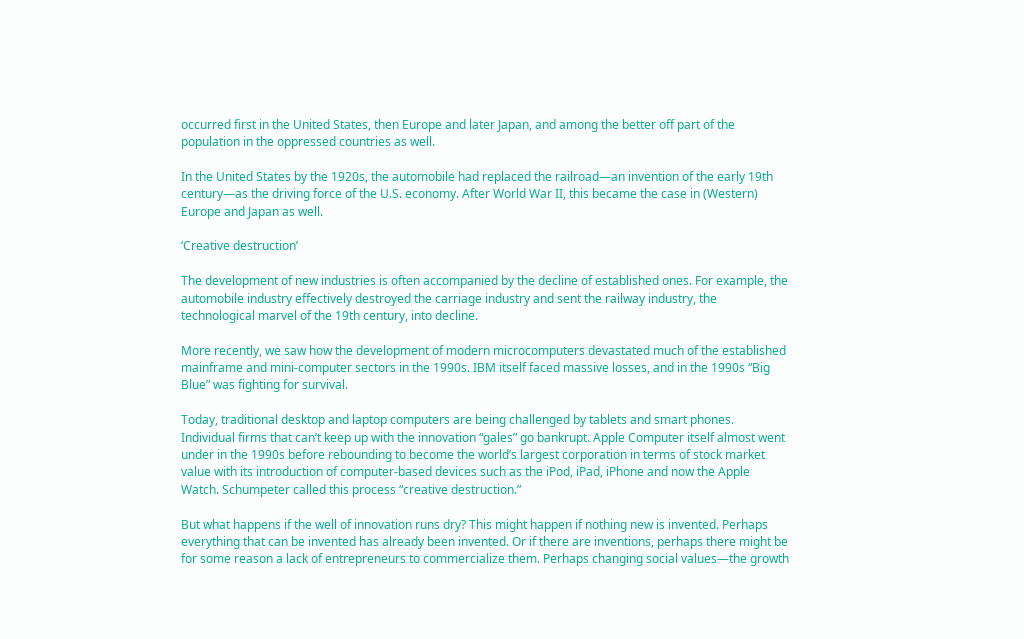occurred first in the United States, then Europe and later Japan, and among the better off part of the population in the oppressed countries as well.

In the United States by the 1920s, the automobile had replaced the railroad—an invention of the early 19th century—as the driving force of the U.S. economy. After World War II, this became the case in (Western) Europe and Japan as well.

‘Creative destruction’

The development of new industries is often accompanied by the decline of established ones. For example, the automobile industry effectively destroyed the carriage industry and sent the railway industry, the technological marvel of the 19th century, into decline.

More recently, we saw how the development of modern microcomputers devastated much of the established mainframe and mini-computer sectors in the 1990s. IBM itself faced massive losses, and in the 1990s “Big Blue” was fighting for survival.

Today, traditional desktop and laptop computers are being challenged by tablets and smart phones. Individual firms that can’t keep up with the innovation “gales” go bankrupt. Apple Computer itself almost went under in the 1990s before rebounding to become the world’s largest corporation in terms of stock market value with its introduction of computer-based devices such as the iPod, iPad, iPhone and now the Apple Watch. Schumpeter called this process “creative destruction.”

But what happens if the well of innovation runs dry? This might happen if nothing new is invented. Perhaps everything that can be invented has already been invented. Or if there are inventions, perhaps there might be for some reason a lack of entrepreneurs to commercialize them. Perhaps changing social values—the growth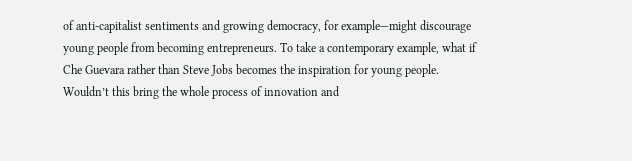of anti-capitalist sentiments and growing democracy, for example—might discourage young people from becoming entrepreneurs. To take a contemporary example, what if Che Guevara rather than Steve Jobs becomes the inspiration for young people. Wouldn’t this bring the whole process of innovation and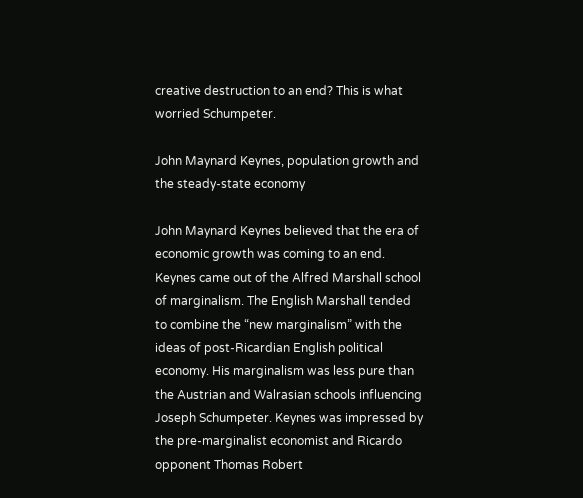creative destruction to an end? This is what worried Schumpeter.

John Maynard Keynes, population growth and the steady-state economy

John Maynard Keynes believed that the era of economic growth was coming to an end. Keynes came out of the Alfred Marshall school of marginalism. The English Marshall tended to combine the “new marginalism” with the ideas of post-Ricardian English political economy. His marginalism was less pure than the Austrian and Walrasian schools influencing Joseph Schumpeter. Keynes was impressed by the pre-marginalist economist and Ricardo opponent Thomas Robert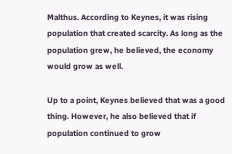Malthus. According to Keynes, it was rising population that created scarcity. As long as the population grew, he believed, the economy would grow as well.

Up to a point, Keynes believed that was a good thing. However, he also believed that if population continued to grow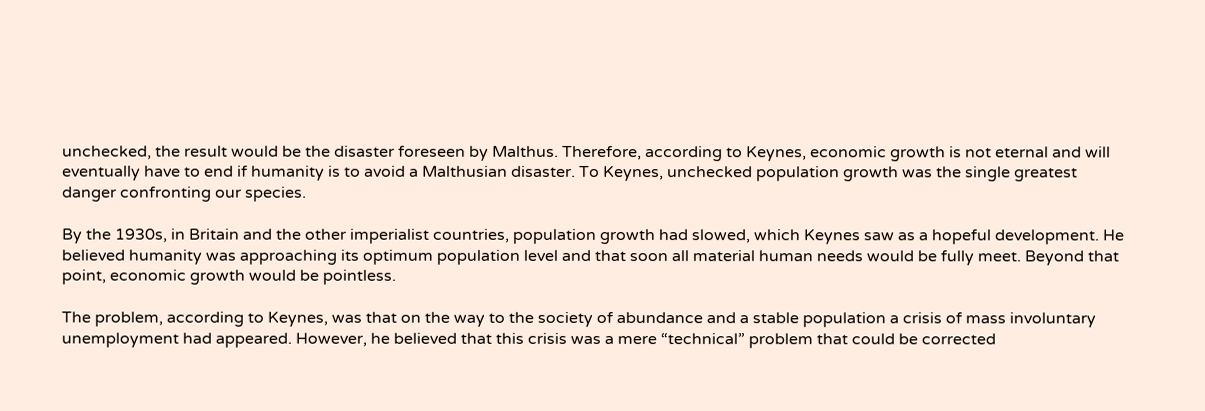unchecked, the result would be the disaster foreseen by Malthus. Therefore, according to Keynes, economic growth is not eternal and will eventually have to end if humanity is to avoid a Malthusian disaster. To Keynes, unchecked population growth was the single greatest danger confronting our species.

By the 1930s, in Britain and the other imperialist countries, population growth had slowed, which Keynes saw as a hopeful development. He believed humanity was approaching its optimum population level and that soon all material human needs would be fully meet. Beyond that point, economic growth would be pointless.

The problem, according to Keynes, was that on the way to the society of abundance and a stable population a crisis of mass involuntary unemployment had appeared. However, he believed that this crisis was a mere “technical” problem that could be corrected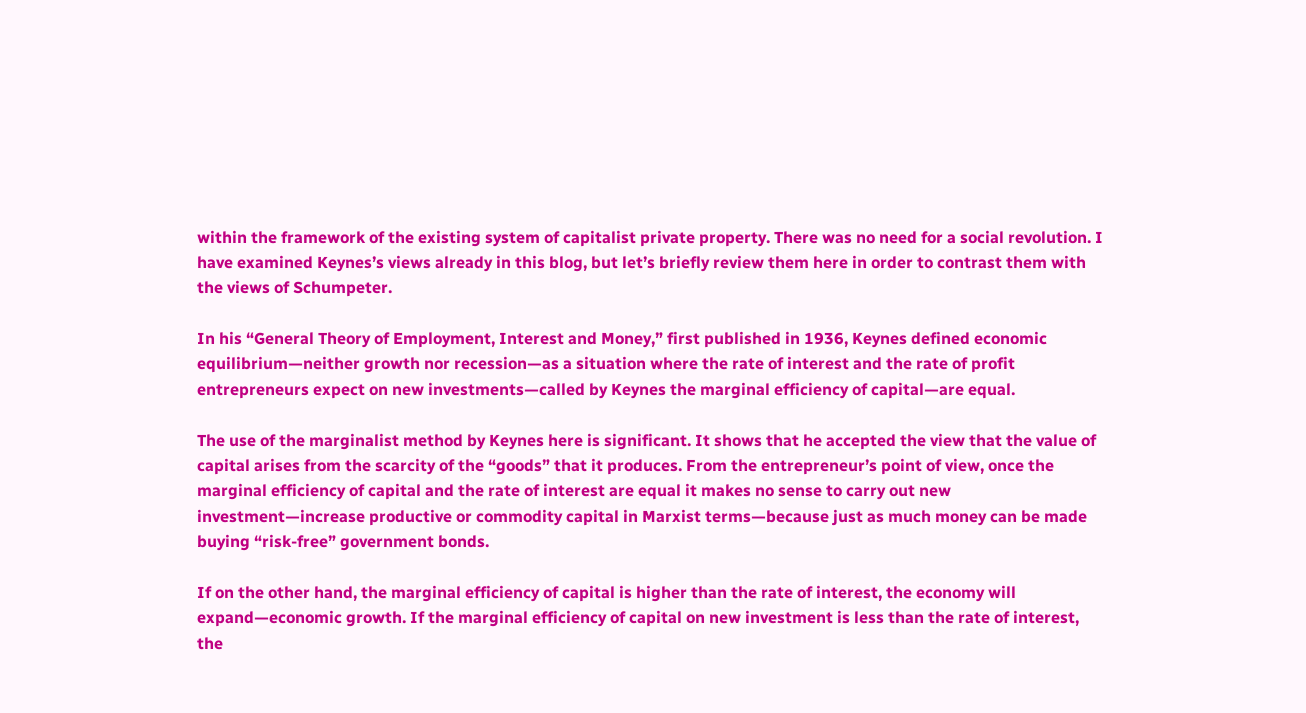within the framework of the existing system of capitalist private property. There was no need for a social revolution. I have examined Keynes’s views already in this blog, but let’s briefly review them here in order to contrast them with the views of Schumpeter.

In his “General Theory of Employment, Interest and Money,” first published in 1936, Keynes defined economic equilibrium—neither growth nor recession—as a situation where the rate of interest and the rate of profit entrepreneurs expect on new investments—called by Keynes the marginal efficiency of capital—are equal.

The use of the marginalist method by Keynes here is significant. It shows that he accepted the view that the value of capital arises from the scarcity of the “goods” that it produces. From the entrepreneur’s point of view, once the marginal efficiency of capital and the rate of interest are equal it makes no sense to carry out new investment—increase productive or commodity capital in Marxist terms—because just as much money can be made buying “risk-free” government bonds.

If on the other hand, the marginal efficiency of capital is higher than the rate of interest, the economy will expand—economic growth. If the marginal efficiency of capital on new investment is less than the rate of interest, the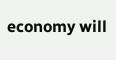economy will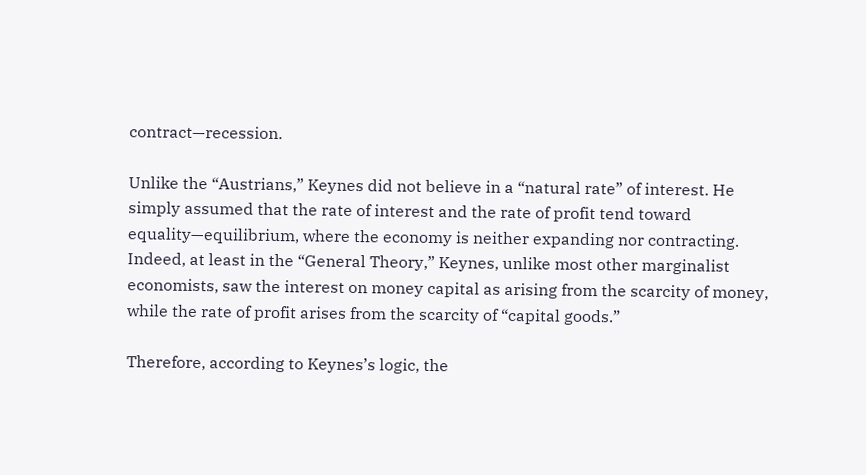contract—recession.

Unlike the “Austrians,” Keynes did not believe in a “natural rate” of interest. He simply assumed that the rate of interest and the rate of profit tend toward equality—equilibrium, where the economy is neither expanding nor contracting. Indeed, at least in the “General Theory,” Keynes, unlike most other marginalist economists, saw the interest on money capital as arising from the scarcity of money, while the rate of profit arises from the scarcity of “capital goods.”

Therefore, according to Keynes’s logic, the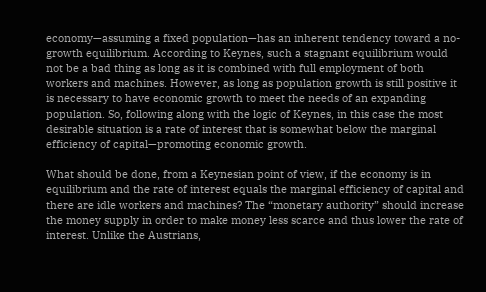economy—assuming a fixed population—has an inherent tendency toward a no-growth equilibrium. According to Keynes, such a stagnant equilibrium would not be a bad thing as long as it is combined with full employment of both workers and machines. However, as long as population growth is still positive it is necessary to have economic growth to meet the needs of an expanding population. So, following along with the logic of Keynes, in this case the most desirable situation is a rate of interest that is somewhat below the marginal efficiency of capital—promoting economic growth.

What should be done, from a Keynesian point of view, if the economy is in equilibrium and the rate of interest equals the marginal efficiency of capital and there are idle workers and machines? The “monetary authority” should increase the money supply in order to make money less scarce and thus lower the rate of interest. Unlike the Austrians,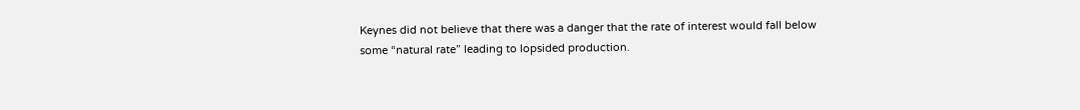Keynes did not believe that there was a danger that the rate of interest would fall below some “natural rate” leading to lopsided production.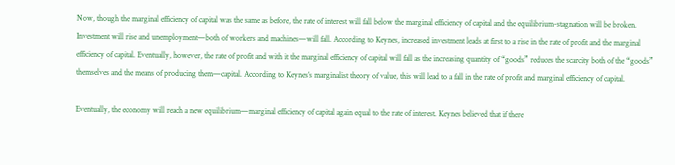Now, though the marginal efficiency of capital was the same as before, the rate of interest will fall below the marginal efficiency of capital and the equilibrium-stagnation will be broken. Investment will rise and unemployment—both of workers and machines—will fall. According to Keynes, increased investment leads at first to a rise in the rate of profit and the marginal efficiency of capital. Eventually, however, the rate of profit and with it the marginal efficiency of capital will fall as the increasing quantity of “goods” reduces the scarcity both of the “goods” themselves and the means of producing them—capital. According to Keynes’s marginalist theory of value, this will lead to a fall in the rate of profit and marginal efficiency of capital.

Eventually, the economy will reach a new equilibrium—marginal efficiency of capital again equal to the rate of interest. Keynes believed that if there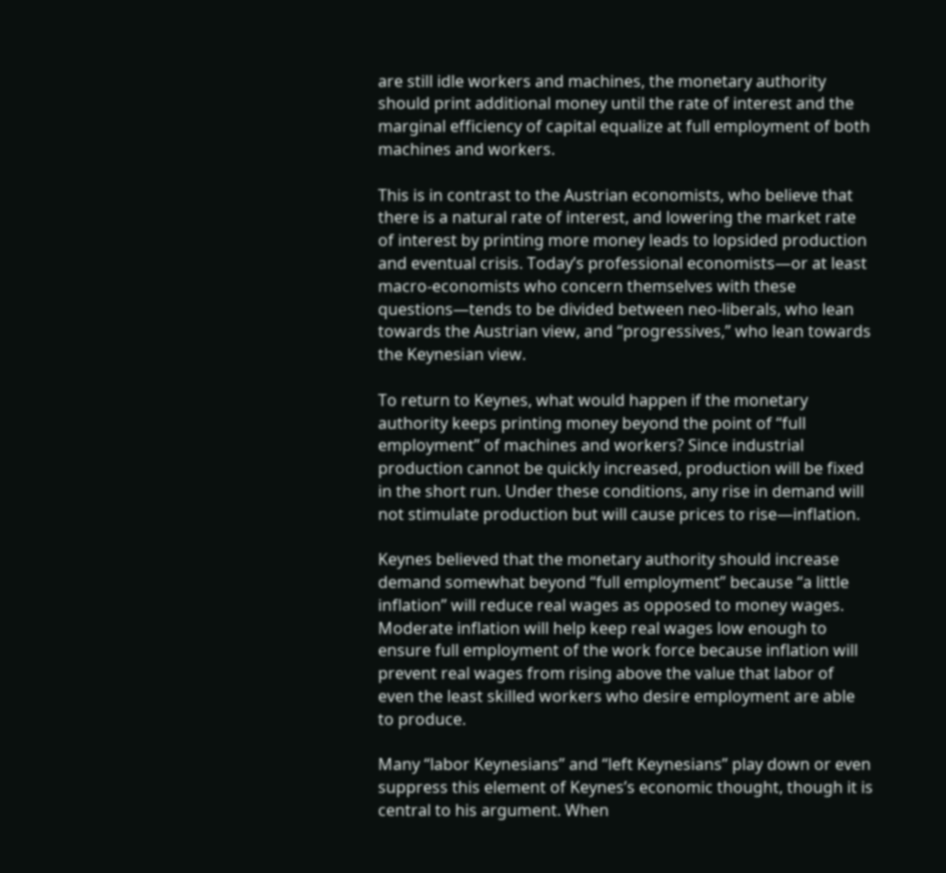are still idle workers and machines, the monetary authority should print additional money until the rate of interest and the marginal efficiency of capital equalize at full employment of both machines and workers.

This is in contrast to the Austrian economists, who believe that there is a natural rate of interest, and lowering the market rate of interest by printing more money leads to lopsided production and eventual crisis. Today’s professional economists—or at least macro-economists who concern themselves with these questions—tends to be divided between neo-liberals, who lean towards the Austrian view, and “progressives,” who lean towards the Keynesian view.

To return to Keynes, what would happen if the monetary authority keeps printing money beyond the point of “full employment” of machines and workers? Since industrial production cannot be quickly increased, production will be fixed in the short run. Under these conditions, any rise in demand will not stimulate production but will cause prices to rise—inflation.

Keynes believed that the monetary authority should increase demand somewhat beyond “full employment” because “a little inflation” will reduce real wages as opposed to money wages. Moderate inflation will help keep real wages low enough to ensure full employment of the work force because inflation will prevent real wages from rising above the value that labor of even the least skilled workers who desire employment are able to produce.

Many “labor Keynesians” and “left Keynesians” play down or even suppress this element of Keynes’s economic thought, though it is central to his argument. When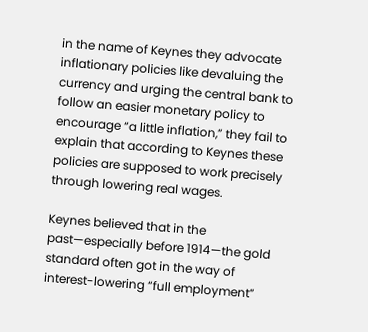in the name of Keynes they advocate inflationary policies like devaluing the currency and urging the central bank to follow an easier monetary policy to encourage “a little inflation,” they fail to explain that according to Keynes these policies are supposed to work precisely through lowering real wages.

Keynes believed that in the past—especially before 1914—the gold standard often got in the way of interest-lowering “full employment”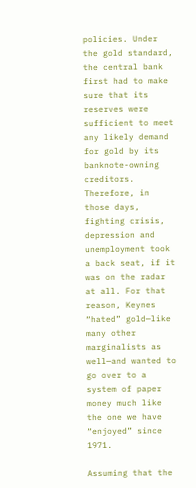policies. Under the gold standard, the central bank first had to make sure that its reserves were sufficient to meet any likely demand for gold by its banknote-owning creditors. Therefore, in those days, fighting crisis, depression and unemployment took a back seat, if it was on the radar at all. For that reason, Keynes “hated” gold—like many other marginalists as well—and wanted to go over to a system of paper money much like the one we have “enjoyed” since 1971.

Assuming that the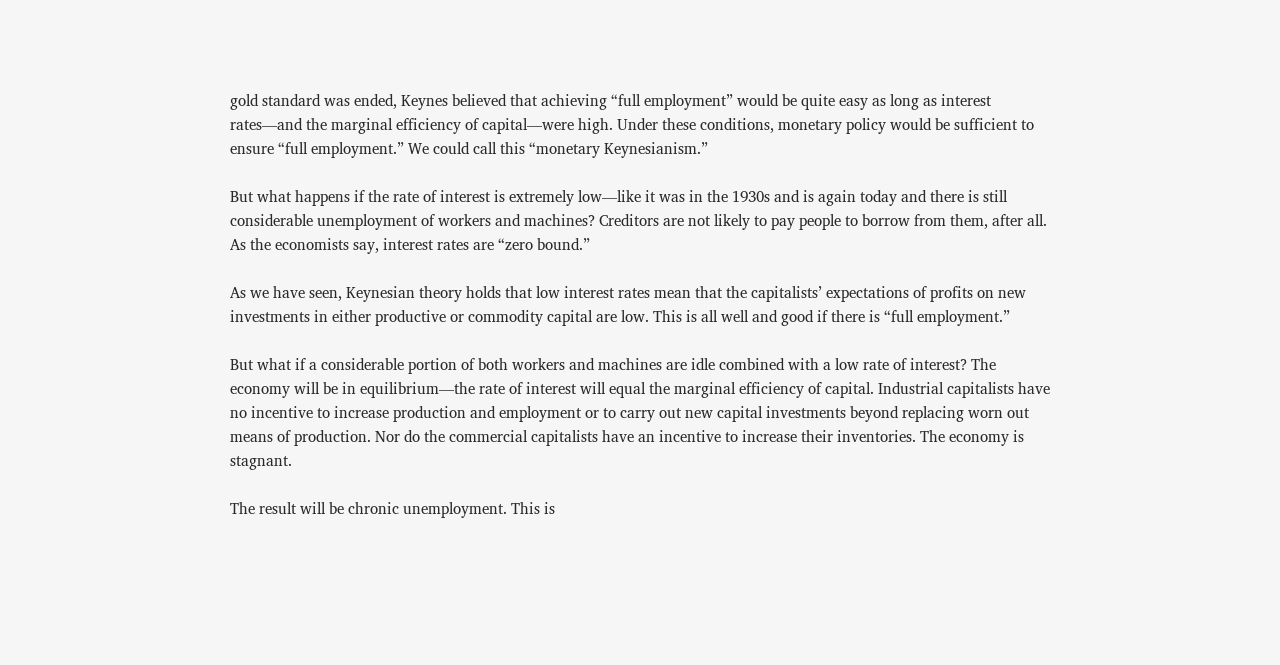gold standard was ended, Keynes believed that achieving “full employment” would be quite easy as long as interest rates—and the marginal efficiency of capital—were high. Under these conditions, monetary policy would be sufficient to ensure “full employment.” We could call this “monetary Keynesianism.”

But what happens if the rate of interest is extremely low—like it was in the 1930s and is again today and there is still considerable unemployment of workers and machines? Creditors are not likely to pay people to borrow from them, after all. As the economists say, interest rates are “zero bound.”

As we have seen, Keynesian theory holds that low interest rates mean that the capitalists’ expectations of profits on new investments in either productive or commodity capital are low. This is all well and good if there is “full employment.”

But what if a considerable portion of both workers and machines are idle combined with a low rate of interest? The economy will be in equilibrium—the rate of interest will equal the marginal efficiency of capital. Industrial capitalists have no incentive to increase production and employment or to carry out new capital investments beyond replacing worn out means of production. Nor do the commercial capitalists have an incentive to increase their inventories. The economy is stagnant.

The result will be chronic unemployment. This is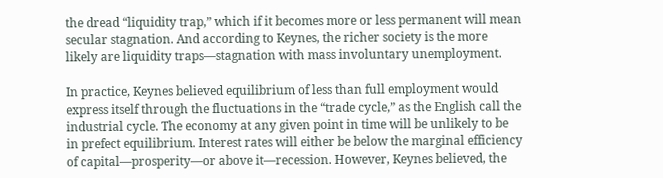the dread “liquidity trap,” which if it becomes more or less permanent will mean secular stagnation. And according to Keynes, the richer society is the more likely are liquidity traps—stagnation with mass involuntary unemployment.

In practice, Keynes believed equilibrium of less than full employment would express itself through the fluctuations in the “trade cycle,” as the English call the industrial cycle. The economy at any given point in time will be unlikely to be in prefect equilibrium. Interest rates will either be below the marginal efficiency of capital—prosperity—or above it—recession. However, Keynes believed, the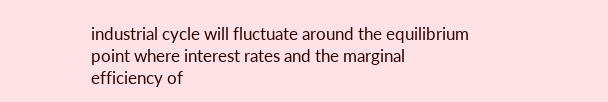industrial cycle will fluctuate around the equilibrium point where interest rates and the marginal efficiency of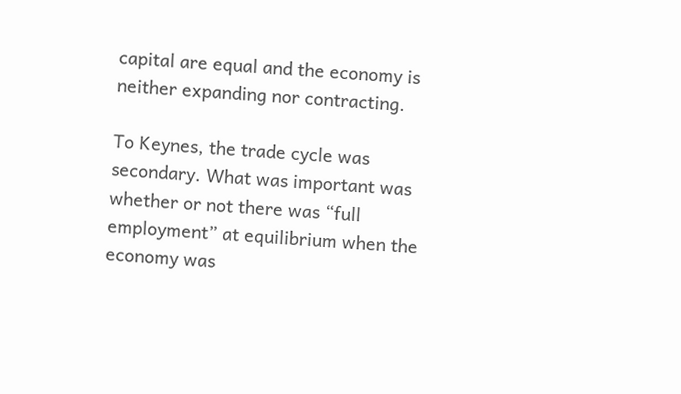capital are equal and the economy is neither expanding nor contracting.

To Keynes, the trade cycle was secondary. What was important was whether or not there was “full employment” at equilibrium when the economy was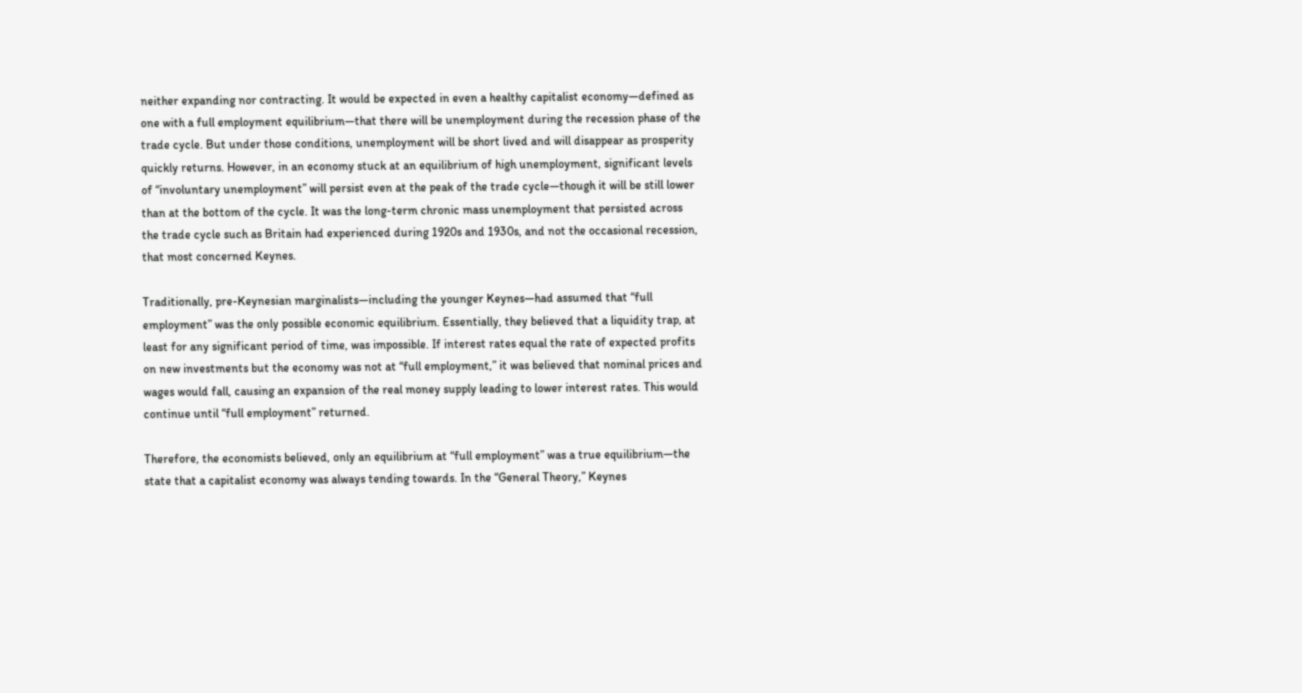neither expanding nor contracting. It would be expected in even a healthy capitalist economy—defined as one with a full employment equilibrium—that there will be unemployment during the recession phase of the trade cycle. But under those conditions, unemployment will be short lived and will disappear as prosperity quickly returns. However, in an economy stuck at an equilibrium of high unemployment, significant levels of “involuntary unemployment” will persist even at the peak of the trade cycle—though it will be still lower than at the bottom of the cycle. It was the long-term chronic mass unemployment that persisted across the trade cycle such as Britain had experienced during 1920s and 1930s, and not the occasional recession, that most concerned Keynes.

Traditionally, pre-Keynesian marginalists—including the younger Keynes—had assumed that “full employment” was the only possible economic equilibrium. Essentially, they believed that a liquidity trap, at least for any significant period of time, was impossible. If interest rates equal the rate of expected profits on new investments but the economy was not at “full employment,” it was believed that nominal prices and wages would fall, causing an expansion of the real money supply leading to lower interest rates. This would continue until “full employment” returned.

Therefore, the economists believed, only an equilibrium at “full employment” was a true equilibrium—the state that a capitalist economy was always tending towards. In the “General Theory,” Keynes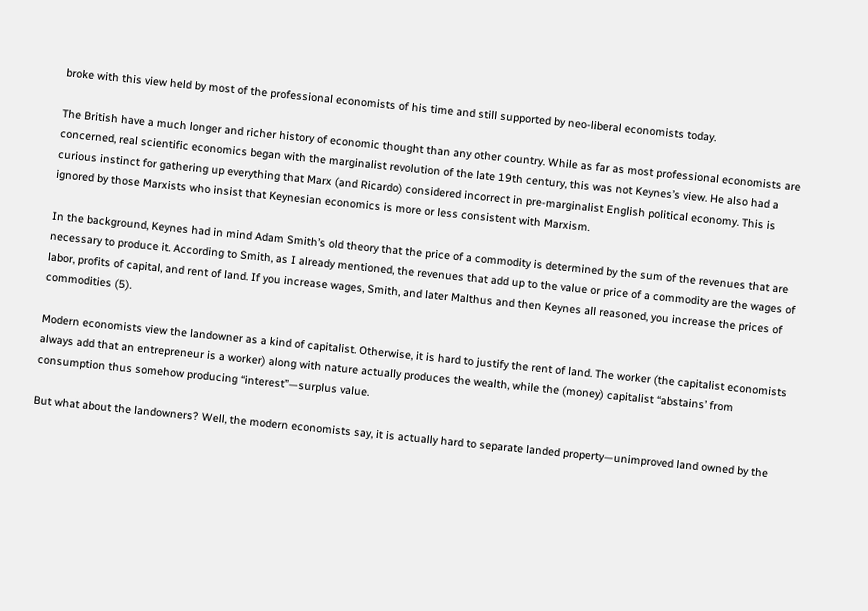broke with this view held by most of the professional economists of his time and still supported by neo-liberal economists today.

The British have a much longer and richer history of economic thought than any other country. While as far as most professional economists are concerned, real scientific economics began with the marginalist revolution of the late 19th century, this was not Keynes’s view. He also had a curious instinct for gathering up everything that Marx (and Ricardo) considered incorrect in pre-marginalist English political economy. This is ignored by those Marxists who insist that Keynesian economics is more or less consistent with Marxism.

In the background, Keynes had in mind Adam Smith’s old theory that the price of a commodity is determined by the sum of the revenues that are necessary to produce it. According to Smith, as I already mentioned, the revenues that add up to the value or price of a commodity are the wages of labor, profits of capital, and rent of land. If you increase wages, Smith, and later Malthus and then Keynes all reasoned, you increase the prices of commodities (5).

Modern economists view the landowner as a kind of capitalist. Otherwise, it is hard to justify the rent of land. The worker (the capitalist economists always add that an entrepreneur is a worker) along with nature actually produces the wealth, while the (money) capitalist “abstains’ from consumption thus somehow producing “interest”—surplus value.

But what about the landowners? Well, the modern economists say, it is actually hard to separate landed property—unimproved land owned by the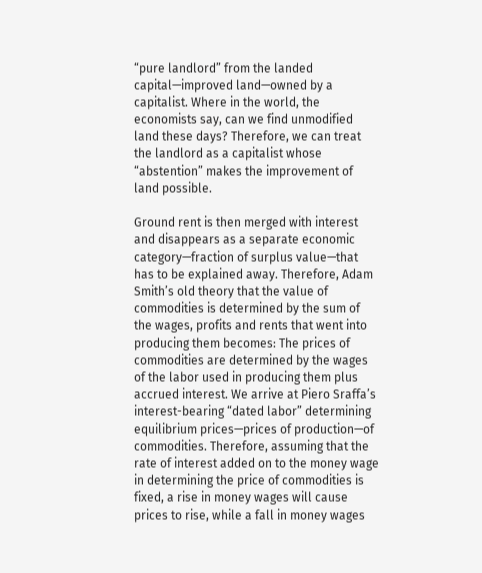“pure landlord” from the landed capital—improved land—owned by a capitalist. Where in the world, the economists say, can we find unmodified land these days? Therefore, we can treat the landlord as a capitalist whose “abstention” makes the improvement of land possible.

Ground rent is then merged with interest and disappears as a separate economic category—fraction of surplus value—that has to be explained away. Therefore, Adam Smith’s old theory that the value of commodities is determined by the sum of the wages, profits and rents that went into producing them becomes: The prices of commodities are determined by the wages of the labor used in producing them plus accrued interest. We arrive at Piero Sraffa’s interest-bearing “dated labor” determining equilibrium prices—prices of production—of commodities. Therefore, assuming that the rate of interest added on to the money wage in determining the price of commodities is fixed, a rise in money wages will cause prices to rise, while a fall in money wages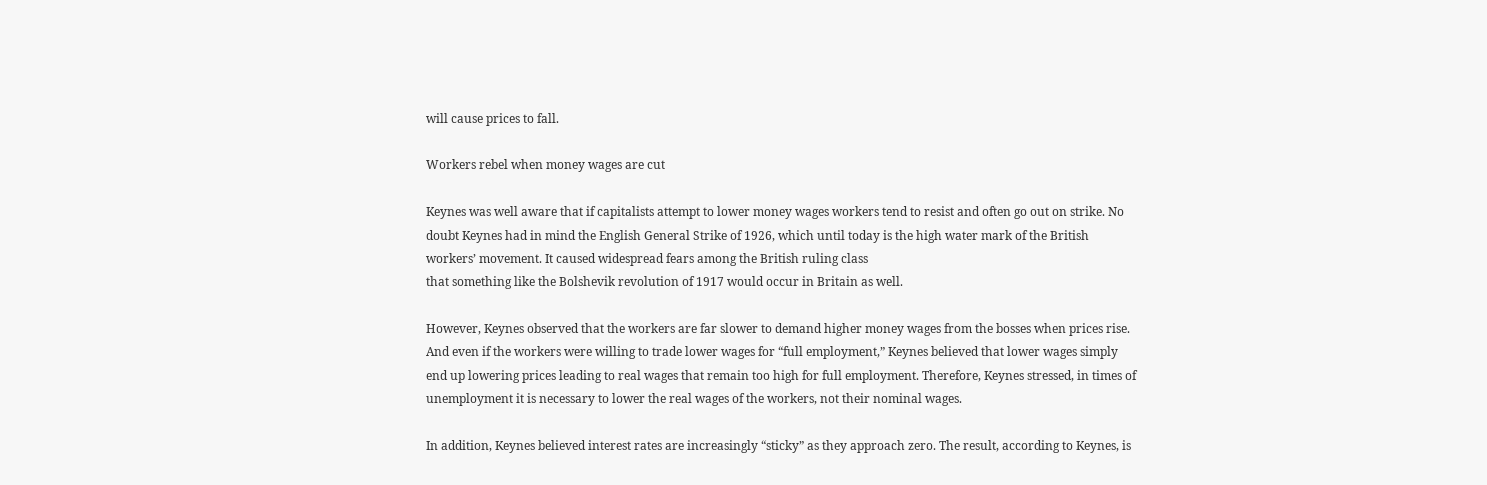will cause prices to fall.

Workers rebel when money wages are cut

Keynes was well aware that if capitalists attempt to lower money wages workers tend to resist and often go out on strike. No doubt Keynes had in mind the English General Strike of 1926, which until today is the high water mark of the British workers’ movement. It caused widespread fears among the British ruling class
that something like the Bolshevik revolution of 1917 would occur in Britain as well.

However, Keynes observed that the workers are far slower to demand higher money wages from the bosses when prices rise. And even if the workers were willing to trade lower wages for “full employment,” Keynes believed that lower wages simply end up lowering prices leading to real wages that remain too high for full employment. Therefore, Keynes stressed, in times of unemployment it is necessary to lower the real wages of the workers, not their nominal wages.

In addition, Keynes believed interest rates are increasingly “sticky” as they approach zero. The result, according to Keynes, is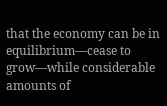that the economy can be in equilibrium—cease to grow—while considerable amounts of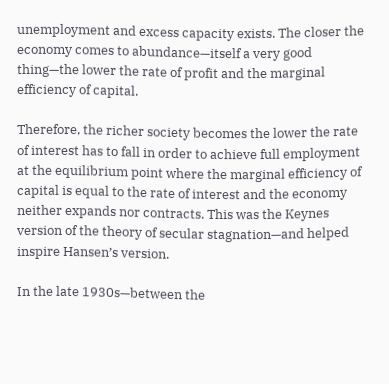unemployment and excess capacity exists. The closer the economy comes to abundance—itself a very good thing—the lower the rate of profit and the marginal efficiency of capital.

Therefore, the richer society becomes the lower the rate of interest has to fall in order to achieve full employment at the equilibrium point where the marginal efficiency of capital is equal to the rate of interest and the economy neither expands nor contracts. This was the Keynes version of the theory of secular stagnation—and helped inspire Hansen’s version.

In the late 1930s—between the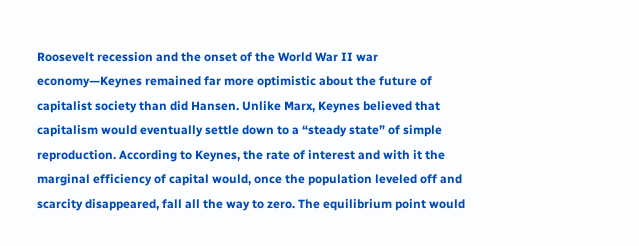Roosevelt recession and the onset of the World War II war economy—Keynes remained far more optimistic about the future of capitalist society than did Hansen. Unlike Marx, Keynes believed that capitalism would eventually settle down to a “steady state” of simple reproduction. According to Keynes, the rate of interest and with it the marginal efficiency of capital would, once the population leveled off and scarcity disappeared, fall all the way to zero. The equilibrium point would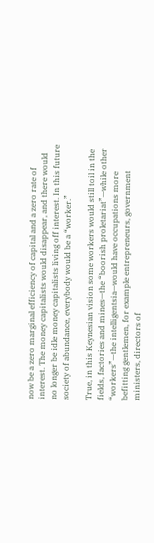now be a zero marginal efficiency of capital and a zero rate of interest. The money capitalists would disappear, and there would no longer be idle money capitalists living off interest. In this future society of abundance, everybody would be a “worker.”

True, in this Keynesian vision some workers would still toil in the fields, factories and mines—the “boorish proletariat”—while other “workers”—the intelligentsia—would have occupations more befitting gentlemen, for example entrepreneurs, government ministers, directors of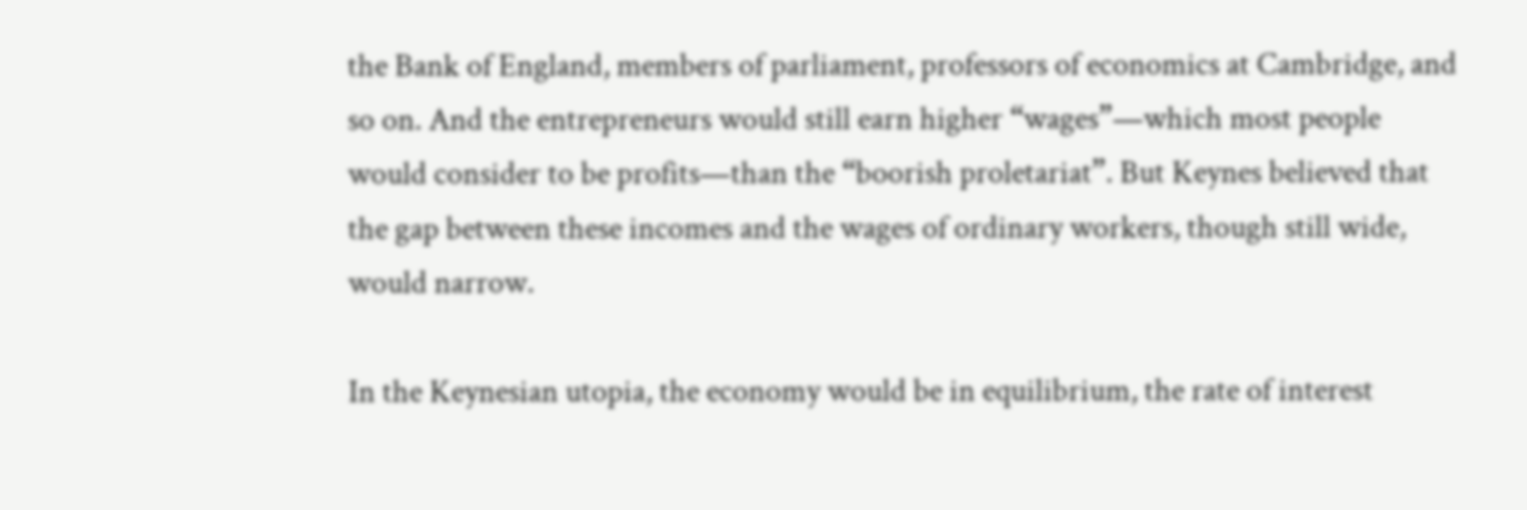the Bank of England, members of parliament, professors of economics at Cambridge, and so on. And the entrepreneurs would still earn higher “wages”—which most people would consider to be profits—than the “boorish proletariat”. But Keynes believed that the gap between these incomes and the wages of ordinary workers, though still wide, would narrow.

In the Keynesian utopia, the economy would be in equilibrium, the rate of interest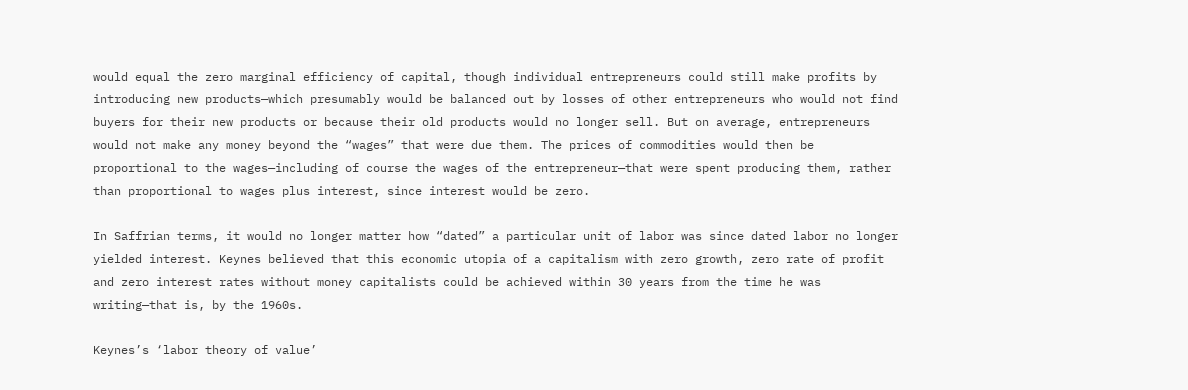would equal the zero marginal efficiency of capital, though individual entrepreneurs could still make profits by introducing new products—which presumably would be balanced out by losses of other entrepreneurs who would not find buyers for their new products or because their old products would no longer sell. But on average, entrepreneurs would not make any money beyond the “wages” that were due them. The prices of commodities would then be proportional to the wages—including of course the wages of the entrepreneur—that were spent producing them, rather than proportional to wages plus interest, since interest would be zero.

In Saffrian terms, it would no longer matter how “dated” a particular unit of labor was since dated labor no longer yielded interest. Keynes believed that this economic utopia of a capitalism with zero growth, zero rate of profit and zero interest rates without money capitalists could be achieved within 30 years from the time he was writing—that is, by the 1960s.

Keynes’s ‘labor theory of value’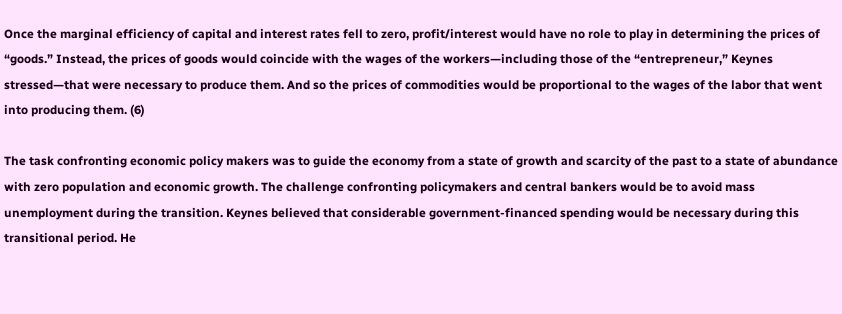Once the marginal efficiency of capital and interest rates fell to zero, profit/interest would have no role to play in determining the prices of “goods.” Instead, the prices of goods would coincide with the wages of the workers—including those of the “entrepreneur,” Keynes stressed—that were necessary to produce them. And so the prices of commodities would be proportional to the wages of the labor that went into producing them. (6)

The task confronting economic policy makers was to guide the economy from a state of growth and scarcity of the past to a state of abundance with zero population and economic growth. The challenge confronting policymakers and central bankers would be to avoid mass unemployment during the transition. Keynes believed that considerable government-financed spending would be necessary during this transitional period. He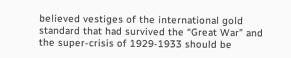believed vestiges of the international gold standard that had survived the “Great War” and the super-crisis of 1929-1933 should be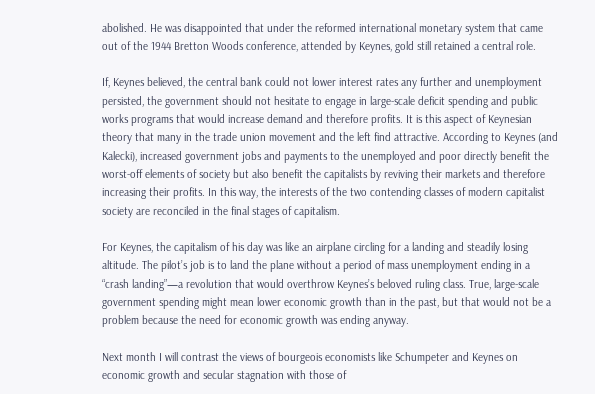abolished. He was disappointed that under the reformed international monetary system that came out of the 1944 Bretton Woods conference, attended by Keynes, gold still retained a central role.

If, Keynes believed, the central bank could not lower interest rates any further and unemployment persisted, the government should not hesitate to engage in large-scale deficit spending and public works programs that would increase demand and therefore profits. It is this aspect of Keynesian theory that many in the trade union movement and the left find attractive. According to Keynes (and Kalecki), increased government jobs and payments to the unemployed and poor directly benefit the worst-off elements of society but also benefit the capitalists by reviving their markets and therefore increasing their profits. In this way, the interests of the two contending classes of modern capitalist society are reconciled in the final stages of capitalism.

For Keynes, the capitalism of his day was like an airplane circling for a landing and steadily losing altitude. The pilot’s job is to land the plane without a period of mass unemployment ending in a “crash landing”—a revolution that would overthrow Keynes’s beloved ruling class. True, large-scale government spending might mean lower economic growth than in the past, but that would not be a problem because the need for economic growth was ending anyway.

Next month I will contrast the views of bourgeois economists like Schumpeter and Keynes on economic growth and secular stagnation with those of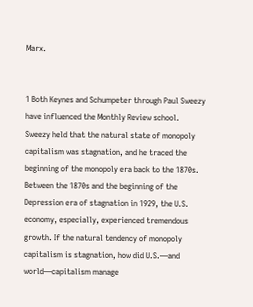Marx.


1 Both Keynes and Schumpeter through Paul Sweezy have influenced the Monthly Review school. Sweezy held that the natural state of monopoly capitalism was stagnation, and he traced the beginning of the monopoly era back to the 1870s. Between the 1870s and the beginning of the Depression era of stagnation in 1929, the U.S. economy, especially, experienced tremendous growth. If the natural tendency of monopoly capitalism is stagnation, how did U.S.—and world—capitalism manage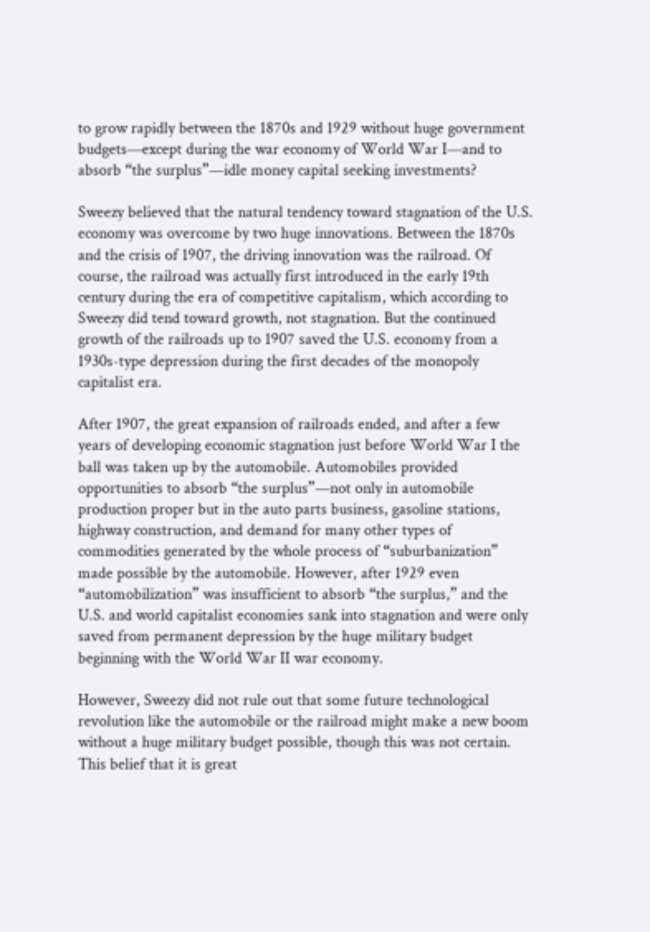to grow rapidly between the 1870s and 1929 without huge government budgets—except during the war economy of World War I—and to absorb “the surplus”—idle money capital seeking investments?

Sweezy believed that the natural tendency toward stagnation of the U.S. economy was overcome by two huge innovations. Between the 1870s and the crisis of 1907, the driving innovation was the railroad. Of course, the railroad was actually first introduced in the early 19th century during the era of competitive capitalism, which according to Sweezy did tend toward growth, not stagnation. But the continued growth of the railroads up to 1907 saved the U.S. economy from a 1930s-type depression during the first decades of the monopoly capitalist era.

After 1907, the great expansion of railroads ended, and after a few years of developing economic stagnation just before World War I the ball was taken up by the automobile. Automobiles provided opportunities to absorb “the surplus”—not only in automobile production proper but in the auto parts business, gasoline stations, highway construction, and demand for many other types of commodities generated by the whole process of “suburbanization” made possible by the automobile. However, after 1929 even “automobilization” was insufficient to absorb “the surplus,” and the U.S. and world capitalist economies sank into stagnation and were only saved from permanent depression by the huge military budget beginning with the World War II war economy.

However, Sweezy did not rule out that some future technological revolution like the automobile or the railroad might make a new boom without a huge military budget possible, though this was not certain. This belief that it is great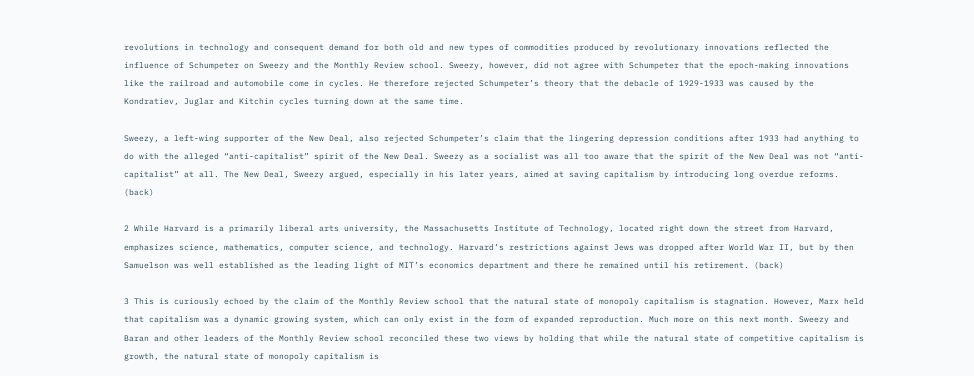revolutions in technology and consequent demand for both old and new types of commodities produced by revolutionary innovations reflected the influence of Schumpeter on Sweezy and the Monthly Review school. Sweezy, however, did not agree with Schumpeter that the epoch-making innovations like the railroad and automobile come in cycles. He therefore rejected Schumpeter’s theory that the debacle of 1929-1933 was caused by the Kondratiev, Juglar and Kitchin cycles turning down at the same time.

Sweezy, a left-wing supporter of the New Deal, also rejected Schumpeter’s claim that the lingering depression conditions after 1933 had anything to do with the alleged “anti-capitalist” spirit of the New Deal. Sweezy as a socialist was all too aware that the spirit of the New Deal was not “anti-capitalist” at all. The New Deal, Sweezy argued, especially in his later years, aimed at saving capitalism by introducing long overdue reforms. (back)

2 While Harvard is a primarily liberal arts university, the Massachusetts Institute of Technology, located right down the street from Harvard, emphasizes science, mathematics, computer science, and technology. Harvard’s restrictions against Jews was dropped after World War II, but by then Samuelson was well established as the leading light of MIT’s economics department and there he remained until his retirement. (back)

3 This is curiously echoed by the claim of the Monthly Review school that the natural state of monopoly capitalism is stagnation. However, Marx held that capitalism was a dynamic growing system, which can only exist in the form of expanded reproduction. Much more on this next month. Sweezy and Baran and other leaders of the Monthly Review school reconciled these two views by holding that while the natural state of competitive capitalism is growth, the natural state of monopoly capitalism is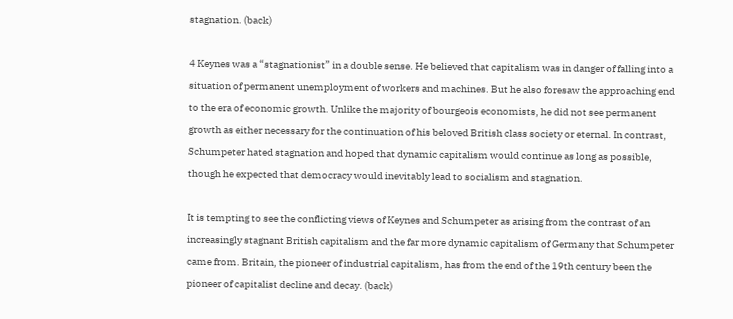stagnation. (back)

4 Keynes was a “stagnationist” in a double sense. He believed that capitalism was in danger of falling into a situation of permanent unemployment of workers and machines. But he also foresaw the approaching end to the era of economic growth. Unlike the majority of bourgeois economists, he did not see permanent growth as either necessary for the continuation of his beloved British class society or eternal. In contrast, Schumpeter hated stagnation and hoped that dynamic capitalism would continue as long as possible, though he expected that democracy would inevitably lead to socialism and stagnation.

It is tempting to see the conflicting views of Keynes and Schumpeter as arising from the contrast of an increasingly stagnant British capitalism and the far more dynamic capitalism of Germany that Schumpeter came from. Britain, the pioneer of industrial capitalism, has from the end of the 19th century been the pioneer of capitalist decline and decay. (back)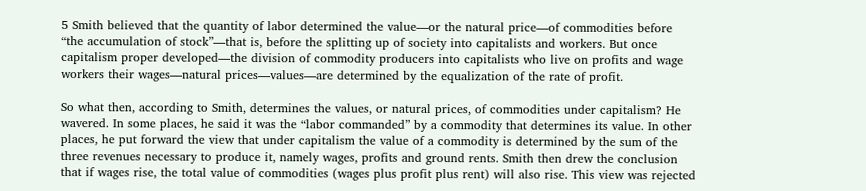5 Smith believed that the quantity of labor determined the value—or the natural price—of commodities before “the accumulation of stock”—that is, before the splitting up of society into capitalists and workers. But once capitalism proper developed—the division of commodity producers into capitalists who live on profits and wage workers their wages—natural prices—values—are determined by the equalization of the rate of profit.

So what then, according to Smith, determines the values, or natural prices, of commodities under capitalism? He wavered. In some places, he said it was the “labor commanded” by a commodity that determines its value. In other places, he put forward the view that under capitalism the value of a commodity is determined by the sum of the three revenues necessary to produce it, namely wages, profits and ground rents. Smith then drew the conclusion that if wages rise, the total value of commodities (wages plus profit plus rent) will also rise. This view was rejected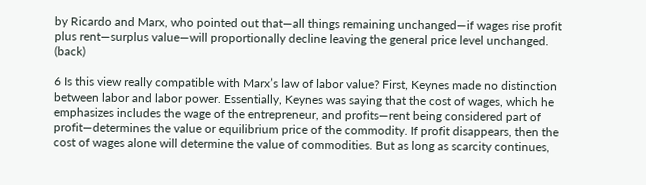by Ricardo and Marx, who pointed out that—all things remaining unchanged—if wages rise profit plus rent—surplus value—will proportionally decline leaving the general price level unchanged. (back)

6 Is this view really compatible with Marx’s law of labor value? First, Keynes made no distinction between labor and labor power. Essentially, Keynes was saying that the cost of wages, which he emphasizes includes the wage of the entrepreneur, and profits—rent being considered part of profit—determines the value or equilibrium price of the commodity. If profit disappears, then the cost of wages alone will determine the value of commodities. But as long as scarcity continues,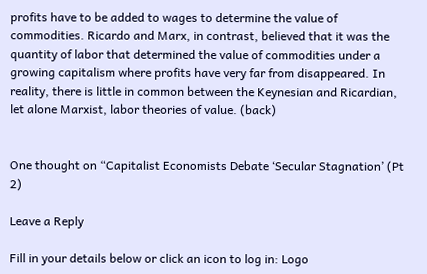profits have to be added to wages to determine the value of commodities. Ricardo and Marx, in contrast, believed that it was the quantity of labor that determined the value of commodities under a growing capitalism where profits have very far from disappeared. In reality, there is little in common between the Keynesian and Ricardian, let alone Marxist, labor theories of value. (back)


One thought on “Capitalist Economists Debate ‘Secular Stagnation’ (Pt 2)

Leave a Reply

Fill in your details below or click an icon to log in: Logo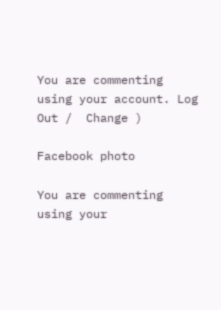You are commenting using your account. Log Out /  Change )

Facebook photo

You are commenting using your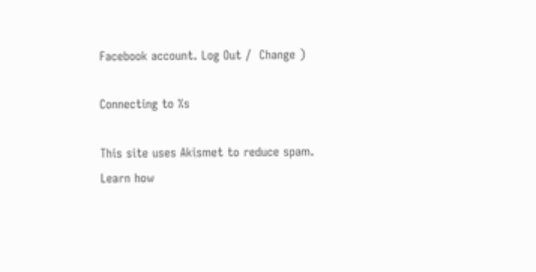Facebook account. Log Out /  Change )

Connecting to %s

This site uses Akismet to reduce spam. Learn how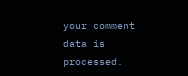your comment data is processed.